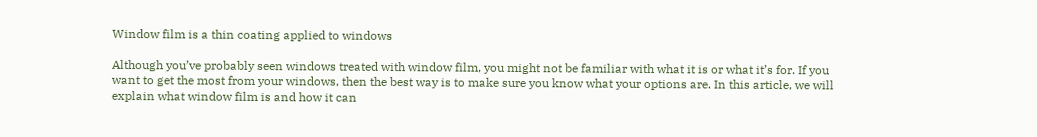Window film is a thin coating applied to windows

Although you’ve probably seen windows treated with window film, you might not be familiar with what it is or what it’s for. If you want to get the most from your windows, then the best way is to make sure you know what your options are. In this article, we will explain what window film is and how it can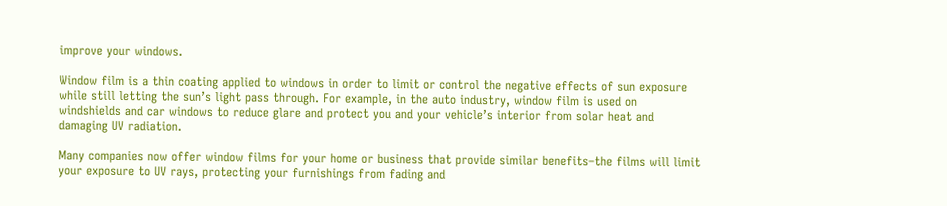improve your windows.

Window film is a thin coating applied to windows in order to limit or control the negative effects of sun exposure while still letting the sun’s light pass through. For example, in the auto industry, window film is used on windshields and car windows to reduce glare and protect you and your vehicle’s interior from solar heat and damaging UV radiation.

Many companies now offer window films for your home or business that provide similar benefits–the films will limit your exposure to UV rays, protecting your furnishings from fading and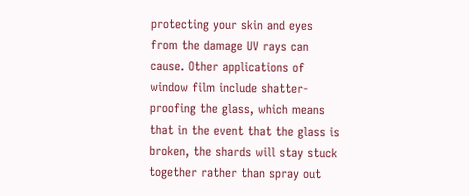protecting your skin and eyes from the damage UV rays can cause. Other applications of window film include shatter-proofing the glass, which means that in the event that the glass is broken, the shards will stay stuck together rather than spray out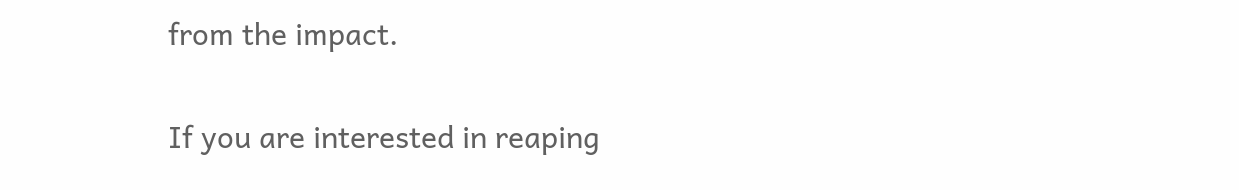from the impact.

If you are interested in reaping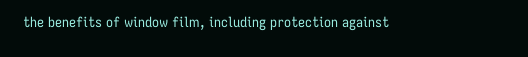the benefits of window film, including protection against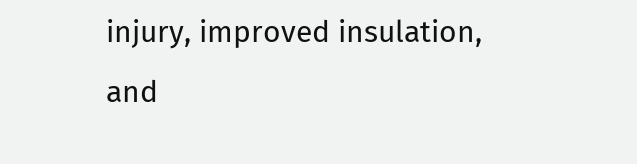injury, improved insulation, and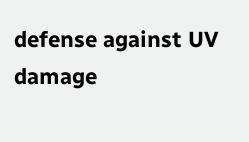defense against UV damage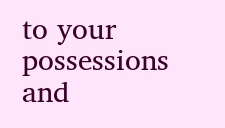to your possessions and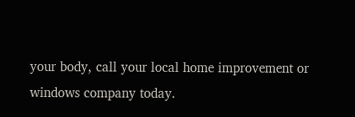your body, call your local home improvement or windows company today.